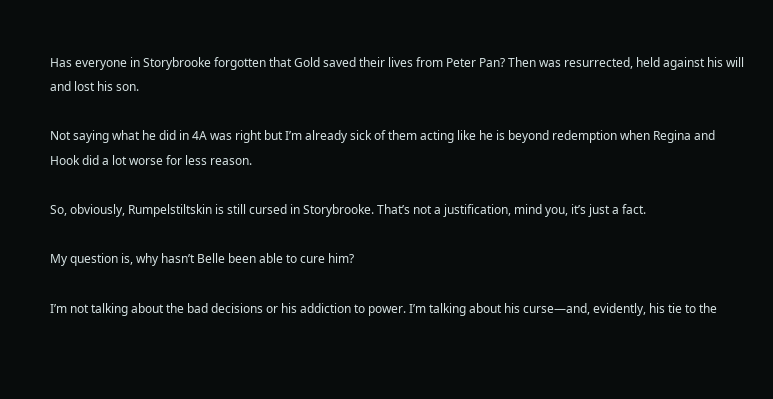Has everyone in Storybrooke forgotten that Gold saved their lives from Peter Pan? Then was resurrected, held against his will and lost his son.

Not saying what he did in 4A was right but I’m already sick of them acting like he is beyond redemption when Regina and Hook did a lot worse for less reason.

So, obviously, Rumpelstiltskin is still cursed in Storybrooke. That’s not a justification, mind you, it’s just a fact.

My question is, why hasn’t Belle been able to cure him?

I’m not talking about the bad decisions or his addiction to power. I’m talking about his curse—and, evidently, his tie to the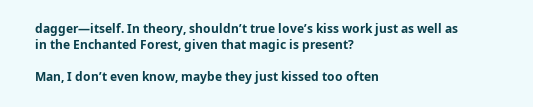dagger—itself. In theory, shouldn’t true love’s kiss work just as well as in the Enchanted Forest, given that magic is present?

Man, I don’t even know, maybe they just kissed too often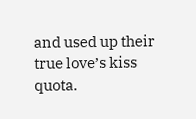and used up their true love’s kiss quota.